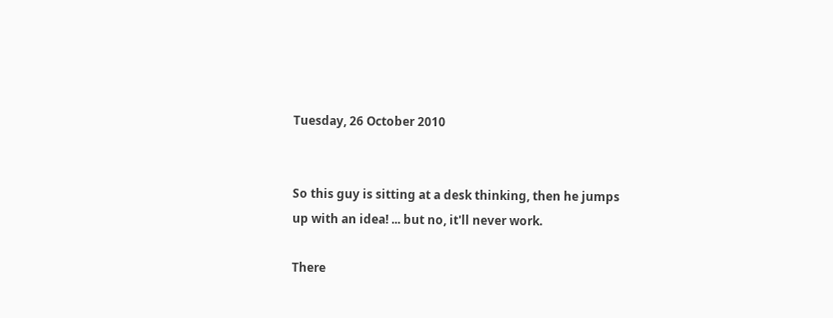Tuesday, 26 October 2010


So this guy is sitting at a desk thinking, then he jumps up with an idea! ... but no, it'll never work.

There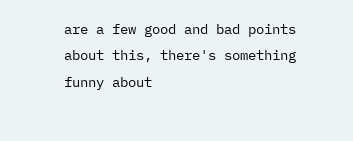are a few good and bad points about this, there's something funny about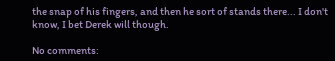the snap of his fingers, and then he sort of stands there... I don't know, I bet Derek will though.

No comments: